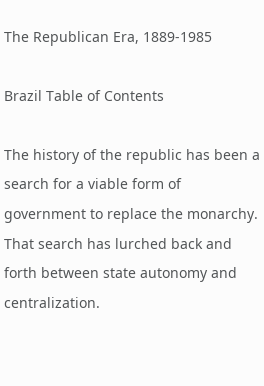The Republican Era, 1889-1985

Brazil Table of Contents

The history of the republic has been a search for a viable form of government to replace the monarchy. That search has lurched back and forth between state autonomy and centralization.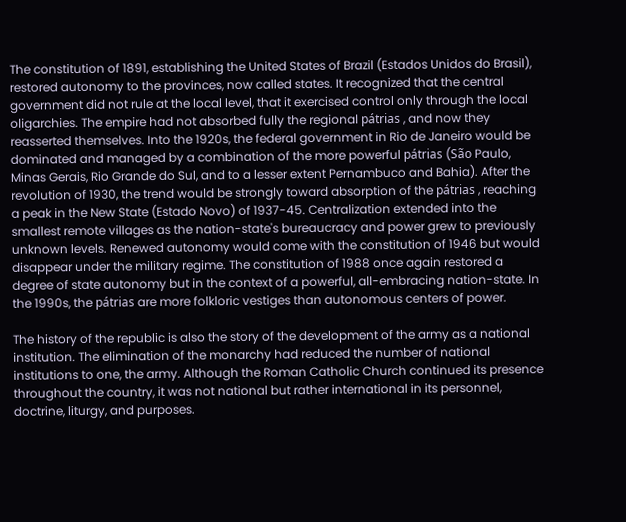The constitution of 1891, establishing the United States of Brazil (Estados Unidos do Brasil), restored autonomy to the provinces, now called states. It recognized that the central government did not rule at the local level, that it exercised control only through the local oligarchies. The empire had not absorbed fully the regional pátrias , and now they reasserted themselves. Into the 1920s, the federal government in Rio de Janeiro would be dominated and managed by a combination of the more powerful pátrias (São Paulo, Minas Gerais, Rio Grande do Sul, and to a lesser extent Pernambuco and Bahia). After the revolution of 1930, the trend would be strongly toward absorption of the pátrias , reaching a peak in the New State (Estado Novo) of 1937-45. Centralization extended into the smallest remote villages as the nation-state's bureaucracy and power grew to previously unknown levels. Renewed autonomy would come with the constitution of 1946 but would disappear under the military regime. The constitution of 1988 once again restored a degree of state autonomy but in the context of a powerful, all-embracing nation-state. In the 1990s, the pátrias are more folkloric vestiges than autonomous centers of power.

The history of the republic is also the story of the development of the army as a national institution. The elimination of the monarchy had reduced the number of national institutions to one, the army. Although the Roman Catholic Church continued its presence throughout the country, it was not national but rather international in its personnel, doctrine, liturgy, and purposes.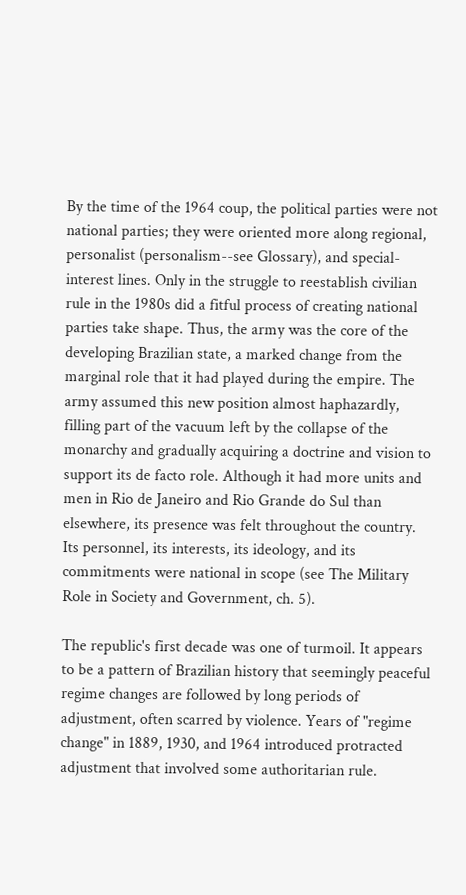By the time of the 1964 coup, the political parties were not national parties; they were oriented more along regional, personalist (personalism--see Glossary), and special-interest lines. Only in the struggle to reestablish civilian rule in the 1980s did a fitful process of creating national parties take shape. Thus, the army was the core of the developing Brazilian state, a marked change from the marginal role that it had played during the empire. The army assumed this new position almost haphazardly, filling part of the vacuum left by the collapse of the monarchy and gradually acquiring a doctrine and vision to support its de facto role. Although it had more units and men in Rio de Janeiro and Rio Grande do Sul than elsewhere, its presence was felt throughout the country. Its personnel, its interests, its ideology, and its commitments were national in scope (see The Military Role in Society and Government, ch. 5).

The republic's first decade was one of turmoil. It appears to be a pattern of Brazilian history that seemingly peaceful regime changes are followed by long periods of adjustment, often scarred by violence. Years of "regime change" in 1889, 1930, and 1964 introduced protracted adjustment that involved some authoritarian rule.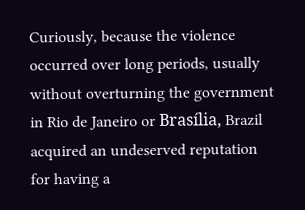Curiously, because the violence occurred over long periods, usually without overturning the government in Rio de Janeiro or Brasília, Brazil acquired an undeserved reputation for having a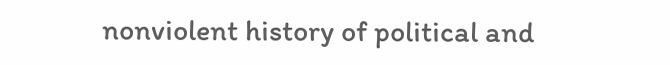nonviolent history of political and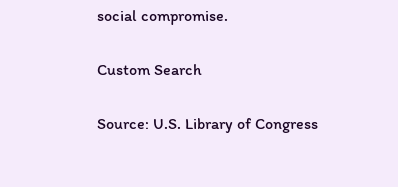social compromise.

Custom Search

Source: U.S. Library of Congress